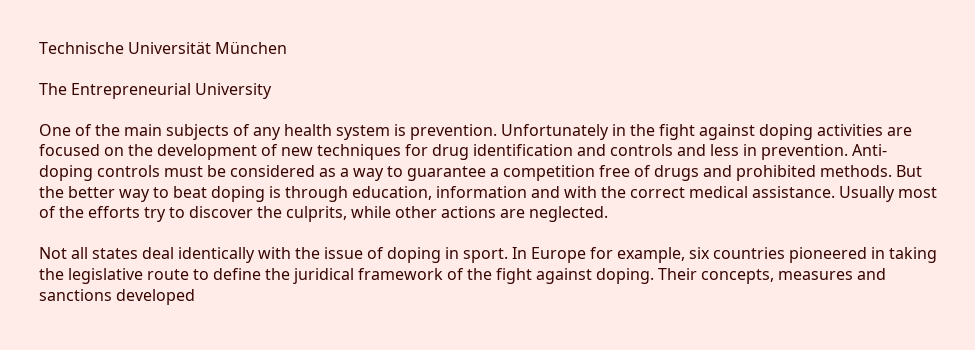Technische Universität München

The Entrepreneurial University

One of the main subjects of any health system is prevention. Unfortunately in the fight against doping activities are focused on the development of new techniques for drug identification and controls and less in prevention. Anti-doping controls must be considered as a way to guarantee a competition free of drugs and prohibited methods. But the better way to beat doping is through education, information and with the correct medical assistance. Usually most of the efforts try to discover the culprits, while other actions are neglected.

Not all states deal identically with the issue of doping in sport. In Europe for example, six countries pioneered in taking the legislative route to define the juridical framework of the fight against doping. Their concepts, measures and sanctions developed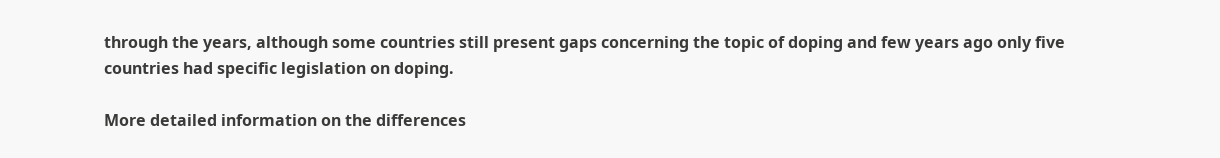through the years, although some countries still present gaps concerning the topic of doping and few years ago only five countries had specific legislation on doping.

More detailed information on the differences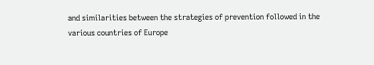and similarities between the strategies of prevention followed in the various countries of Europe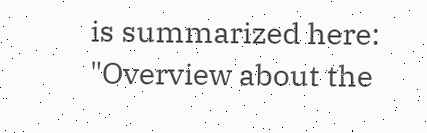is summarized here: "Overview about the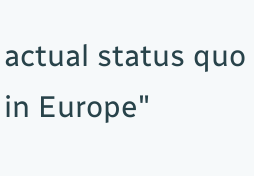actual status quo in Europe"